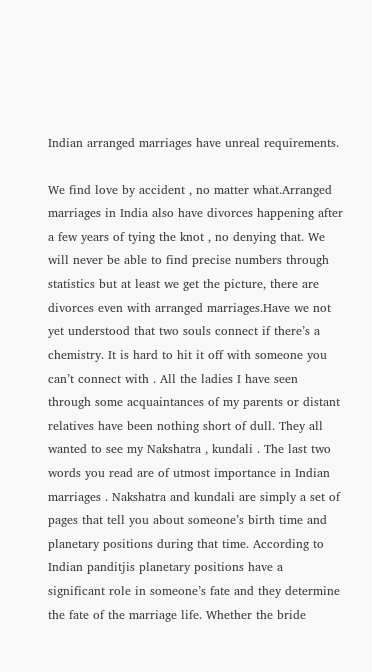Indian arranged marriages have unreal requirements.

We find love by accident , no matter what.Arranged marriages in India also have divorces happening after a few years of tying the knot , no denying that. We will never be able to find precise numbers through statistics but at least we get the picture, there are divorces even with arranged marriages.Have we not yet understood that two souls connect if there’s a chemistry. It is hard to hit it off with someone you can’t connect with . All the ladies I have seen through some acquaintances of my parents or distant relatives have been nothing short of dull. They all wanted to see my Nakshatra , kundali . The last two words you read are of utmost importance in Indian marriages . Nakshatra and kundali are simply a set of pages that tell you about someone’s birth time and planetary positions during that time. According to Indian panditjis planetary positions have a significant role in someone’s fate and they determine the fate of the marriage life. Whether the bride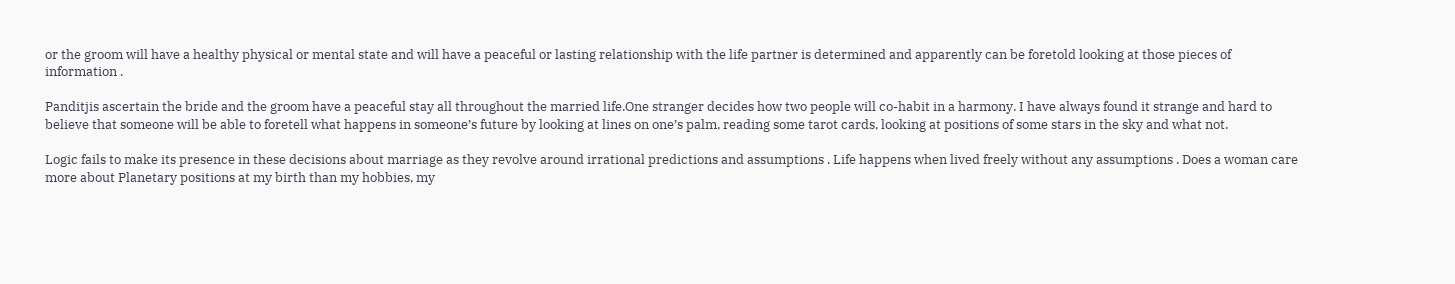or the groom will have a healthy physical or mental state and will have a peaceful or lasting relationship with the life partner is determined and apparently can be foretold looking at those pieces of information .

Panditjis ascertain the bride and the groom have a peaceful stay all throughout the married life.One stranger decides how two people will co-habit in a harmony. I have always found it strange and hard to believe that someone will be able to foretell what happens in someone’s future by looking at lines on one’s palm, reading some tarot cards, looking at positions of some stars in the sky and what not.

Logic fails to make its presence in these decisions about marriage as they revolve around irrational predictions and assumptions . Life happens when lived freely without any assumptions . Does a woman care more about Planetary positions at my birth than my hobbies, my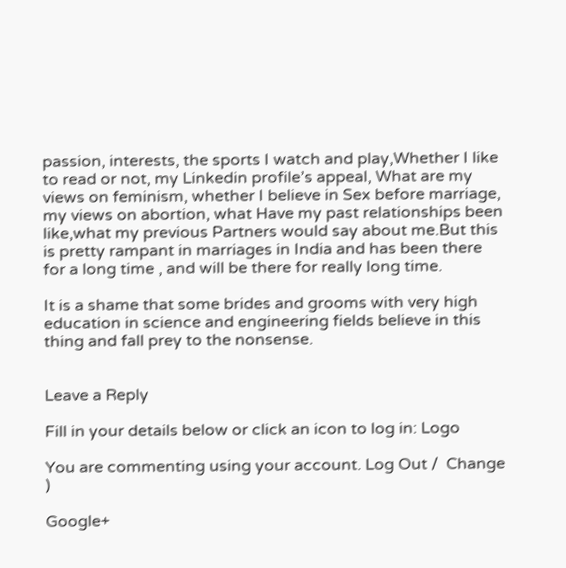passion, interests, the sports I watch and play,Whether I like to read or not, my Linkedin profile’s appeal, What are my views on feminism, whether I believe in Sex before marriage, my views on abortion, what Have my past relationships been like,what my previous Partners would say about me.But this is pretty rampant in marriages in India and has been there for a long time , and will be there for really long time.

It is a shame that some brides and grooms with very high education in science and engineering fields believe in this thing and fall prey to the nonsense.


Leave a Reply

Fill in your details below or click an icon to log in: Logo

You are commenting using your account. Log Out /  Change )

Google+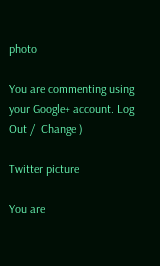photo

You are commenting using your Google+ account. Log Out /  Change )

Twitter picture

You are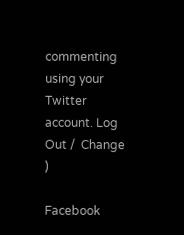commenting using your Twitter account. Log Out /  Change )

Facebook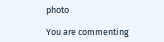photo

You are commenting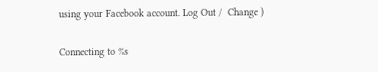using your Facebook account. Log Out /  Change )

Connecting to %s